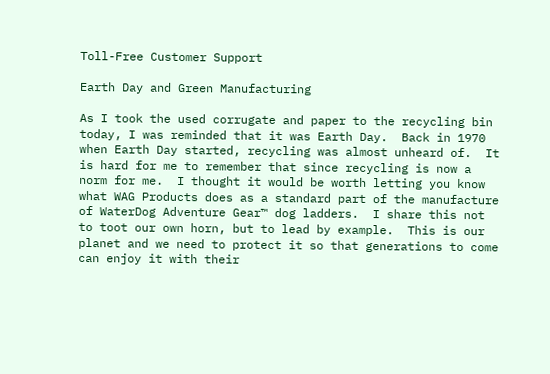Toll-Free Customer Support

Earth Day and Green Manufacturing

As I took the used corrugate and paper to the recycling bin today, I was reminded that it was Earth Day.  Back in 1970 when Earth Day started, recycling was almost unheard of.  It is hard for me to remember that since recycling is now a norm for me.  I thought it would be worth letting you know what WAG Products does as a standard part of the manufacture of WaterDog Adventure Gear™ dog ladders.  I share this not to toot our own horn, but to lead by example.  This is our planet and we need to protect it so that generations to come can enjoy it with their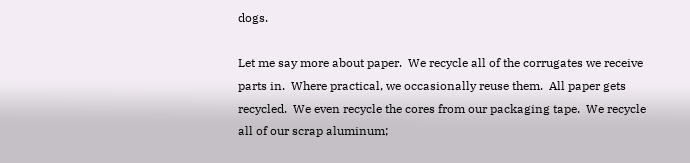dogs.

Let me say more about paper.  We recycle all of the corrugates we receive parts in.  Where practical, we occasionally reuse them.  All paper gets recycled.  We even recycle the cores from our packaging tape.  We recycle all of our scrap aluminum;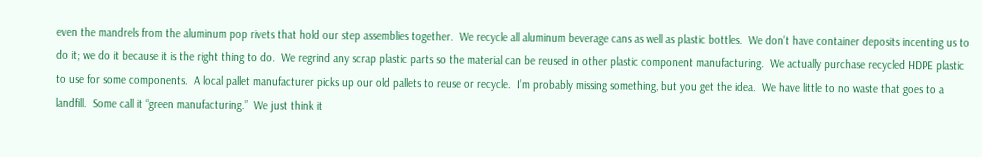even the mandrels from the aluminum pop rivets that hold our step assemblies together.  We recycle all aluminum beverage cans as well as plastic bottles.  We don’t have container deposits incenting us to do it; we do it because it is the right thing to do.  We regrind any scrap plastic parts so the material can be reused in other plastic component manufacturing.  We actually purchase recycled HDPE plastic to use for some components.  A local pallet manufacturer picks up our old pallets to reuse or recycle.  I’m probably missing something, but you get the idea.  We have little to no waste that goes to a landfill.  Some call it “green manufacturing.”  We just think it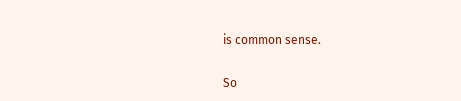is common sense.

So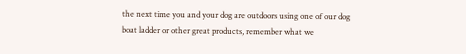the next time you and your dog are outdoors using one of our dog boat ladder or other great products, remember what we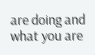are doing and what you are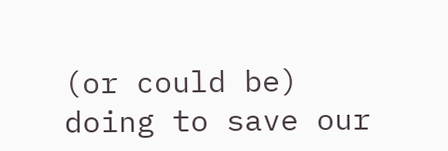(or could be) doing to save our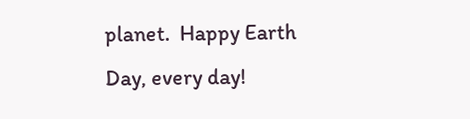planet.  Happy Earth Day, every day!